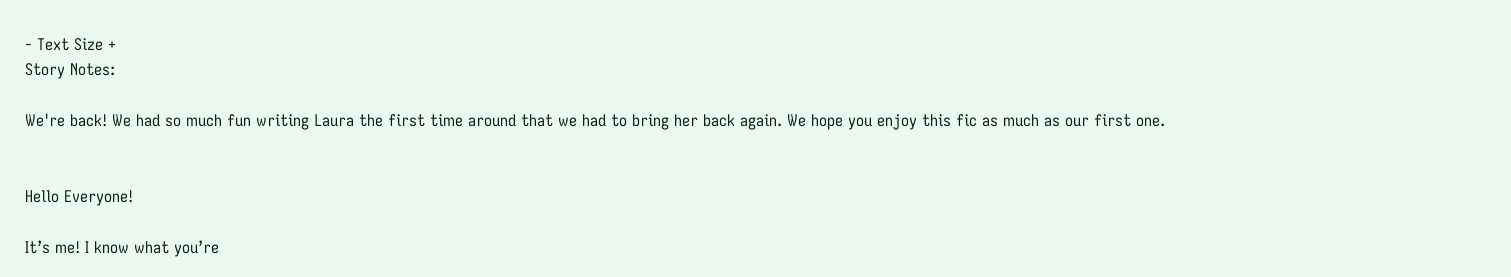- Text Size +
Story Notes:

We're back! We had so much fun writing Laura the first time around that we had to bring her back again. We hope you enjoy this fic as much as our first one.


Hello Everyone!

It’s me! I know what you’re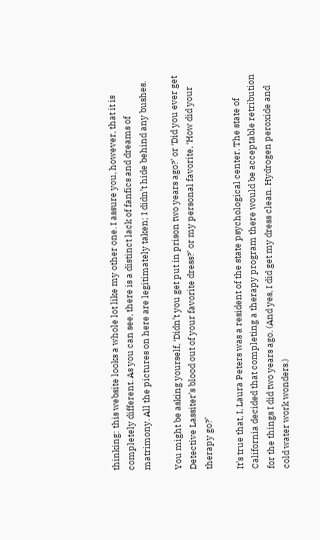thinking: this website looks a whole lot like my other one. I assure you, however, that it is completely different. As you can see, there is a distinct lack of fanfics and dreams of matrimony. All the pictures on here are legitimately taken; I didn’t hide behind any bushes.

You might be asking yourself, ‘Didn’t you get put in prison two years ago?’ or ‘Did you ever get Detective Lassiter’s blood out of your favorite dress?’ or my personal favorite, ‘How did your therapy go?’

It’s true that, I, Laura Peters was a resident of the state psychological center. The state of California decided that completing a therapy program there would be acceptable retribution for the things I did two years ago. (And yes, I did get my dress clean. Hydrogen peroxide and cold water work wonders.)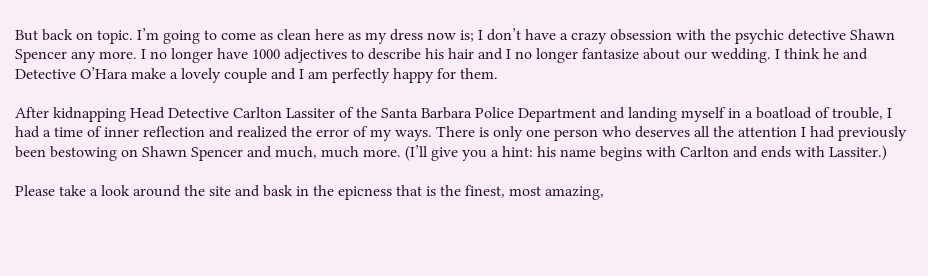But back on topic. I’m going to come as clean here as my dress now is; I don’t have a crazy obsession with the psychic detective Shawn Spencer any more. I no longer have 1000 adjectives to describe his hair and I no longer fantasize about our wedding. I think he and Detective O’Hara make a lovely couple and I am perfectly happy for them.

After kidnapping Head Detective Carlton Lassiter of the Santa Barbara Police Department and landing myself in a boatload of trouble, I had a time of inner reflection and realized the error of my ways. There is only one person who deserves all the attention I had previously been bestowing on Shawn Spencer and much, much more. (I’ll give you a hint: his name begins with Carlton and ends with Lassiter.)

Please take a look around the site and bask in the epicness that is the finest, most amazing,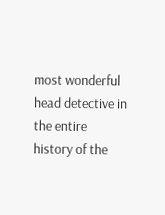most wonderful head detective in the entire history of the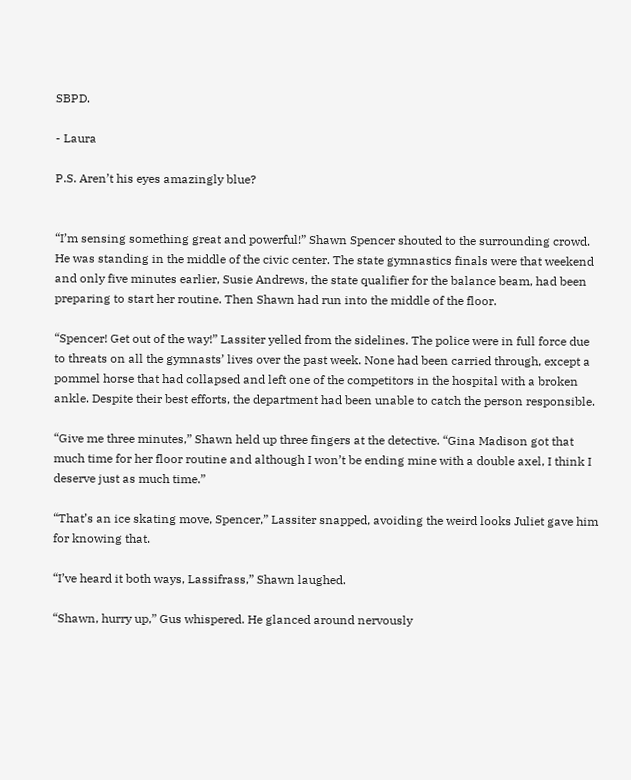SBPD.

- Laura

P.S. Aren’t his eyes amazingly blue?


“I’m sensing something great and powerful!” Shawn Spencer shouted to the surrounding crowd. He was standing in the middle of the civic center. The state gymnastics finals were that weekend and only five minutes earlier, Susie Andrews, the state qualifier for the balance beam, had been preparing to start her routine. Then Shawn had run into the middle of the floor.

“Spencer! Get out of the way!” Lassiter yelled from the sidelines. The police were in full force due to threats on all the gymnasts’ lives over the past week. None had been carried through, except a pommel horse that had collapsed and left one of the competitors in the hospital with a broken ankle. Despite their best efforts, the department had been unable to catch the person responsible.

“Give me three minutes,” Shawn held up three fingers at the detective. “Gina Madison got that much time for her floor routine and although I won’t be ending mine with a double axel, I think I deserve just as much time.”

“That’s an ice skating move, Spencer,” Lassiter snapped, avoiding the weird looks Juliet gave him for knowing that.

“I’ve heard it both ways, Lassifrass,” Shawn laughed.

“Shawn, hurry up,” Gus whispered. He glanced around nervously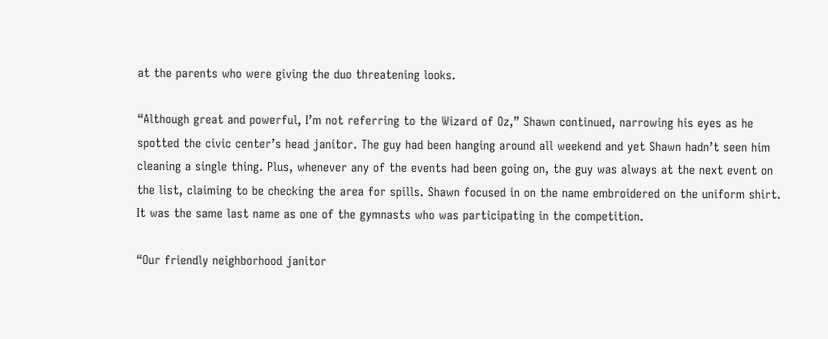at the parents who were giving the duo threatening looks.

“Although great and powerful, I’m not referring to the Wizard of Oz,” Shawn continued, narrowing his eyes as he spotted the civic center’s head janitor. The guy had been hanging around all weekend and yet Shawn hadn’t seen him cleaning a single thing. Plus, whenever any of the events had been going on, the guy was always at the next event on the list, claiming to be checking the area for spills. Shawn focused in on the name embroidered on the uniform shirt. It was the same last name as one of the gymnasts who was participating in the competition.

“Our friendly neighborhood janitor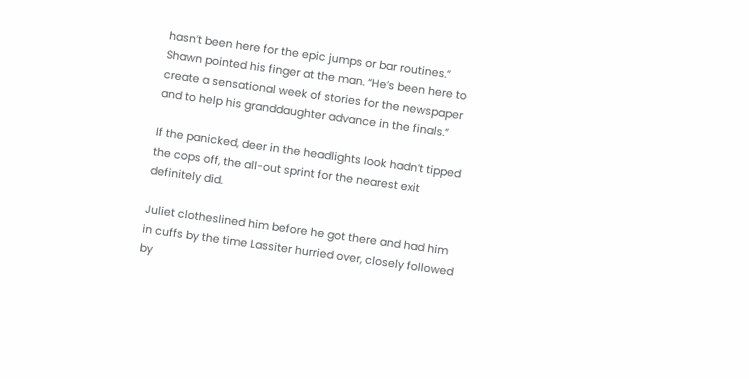hasn’t been here for the epic jumps or bar routines.” Shawn pointed his finger at the man. “He’s been here to create a sensational week of stories for the newspaper and to help his granddaughter advance in the finals.”

If the panicked, deer in the headlights look hadn’t tipped the cops off, the all-out sprint for the nearest exit definitely did.

Juliet clotheslined him before he got there and had him in cuffs by the time Lassiter hurried over, closely followed by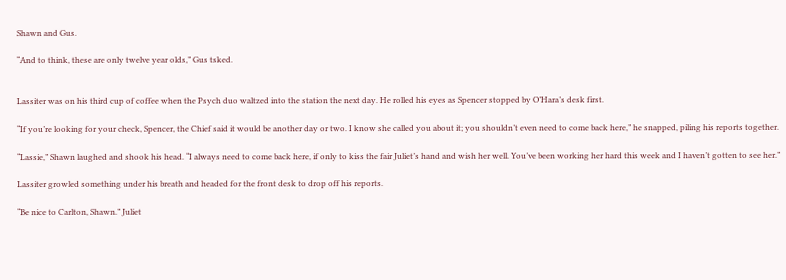Shawn and Gus.

“And to think, these are only twelve year olds,” Gus tsked.


Lassiter was on his third cup of coffee when the Psych duo waltzed into the station the next day. He rolled his eyes as Spencer stopped by O’Hara’s desk first.

“If you’re looking for your check, Spencer, the Chief said it would be another day or two. I know she called you about it; you shouldn’t even need to come back here,” he snapped, piling his reports together.

“Lassie,” Shawn laughed and shook his head. “I always need to come back here, if only to kiss the fair Juliet’s hand and wish her well. You’ve been working her hard this week and I haven’t gotten to see her.”

Lassiter growled something under his breath and headed for the front desk to drop off his reports.

“Be nice to Carlton, Shawn.” Juliet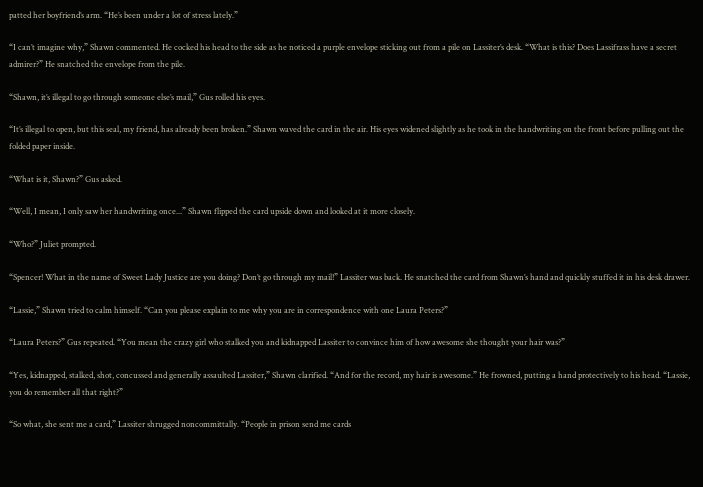patted her boyfriend’s arm. “He’s been under a lot of stress lately.”

“I can’t imagine why,” Shawn commented. He cocked his head to the side as he noticed a purple envelope sticking out from a pile on Lassiter’s desk. “What is this? Does Lassifrass have a secret admirer?” He snatched the envelope from the pile.

“Shawn, it’s illegal to go through someone else’s mail,” Gus rolled his eyes.

“It’s illegal to open, but this seal, my friend, has already been broken.” Shawn waved the card in the air. His eyes widened slightly as he took in the handwriting on the front before pulling out the folded paper inside.

“What is it, Shawn?” Gus asked.

“Well, I mean, I only saw her handwriting once...” Shawn flipped the card upside down and looked at it more closely.

“Who?” Juliet prompted.

“Spencer! What in the name of Sweet Lady Justice are you doing? Don’t go through my mail!” Lassiter was back. He snatched the card from Shawn’s hand and quickly stuffed it in his desk drawer.

“Lassie,” Shawn tried to calm himself. “Can you please explain to me why you are in correspondence with one Laura Peters?”

“Laura Peters?” Gus repeated. “You mean the crazy girl who stalked you and kidnapped Lassiter to convince him of how awesome she thought your hair was?”

“Yes, kidnapped, stalked, shot, concussed and generally assaulted Lassiter,” Shawn clarified. “And for the record, my hair is awesome.” He frowned, putting a hand protectively to his head. “Lassie, you do remember all that right?”

“So what, she sent me a card,” Lassiter shrugged noncommittally. “People in prison send me cards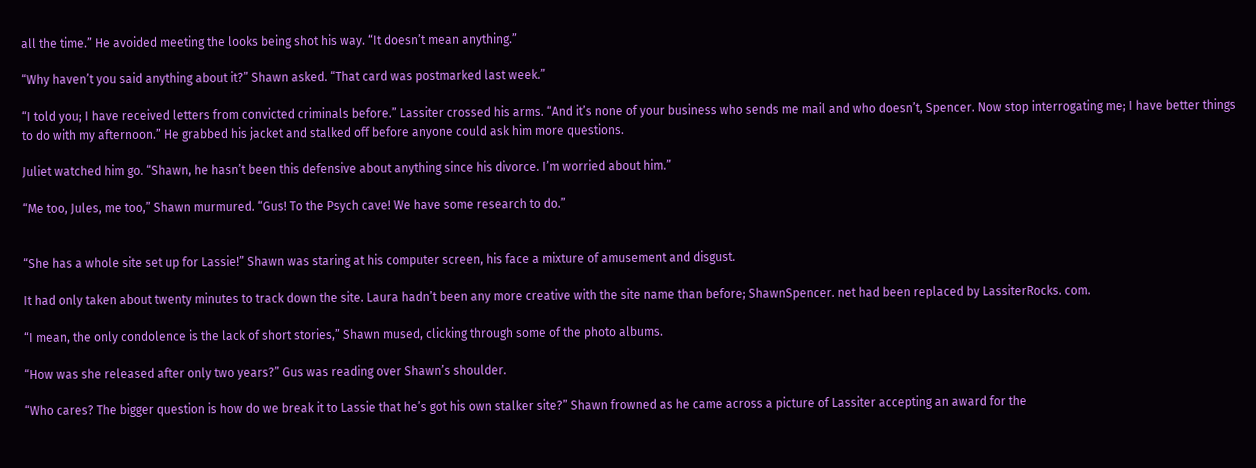all the time.” He avoided meeting the looks being shot his way. “It doesn’t mean anything.”

“Why haven’t you said anything about it?” Shawn asked. “That card was postmarked last week.”

“I told you; I have received letters from convicted criminals before.” Lassiter crossed his arms. “And it’s none of your business who sends me mail and who doesn’t, Spencer. Now stop interrogating me; I have better things to do with my afternoon.” He grabbed his jacket and stalked off before anyone could ask him more questions.

Juliet watched him go. “Shawn, he hasn’t been this defensive about anything since his divorce. I’m worried about him.”

“Me too, Jules, me too,” Shawn murmured. “Gus! To the Psych cave! We have some research to do.”


“She has a whole site set up for Lassie!” Shawn was staring at his computer screen, his face a mixture of amusement and disgust.

It had only taken about twenty minutes to track down the site. Laura hadn’t been any more creative with the site name than before; ShawnSpencer. net had been replaced by LassiterRocks. com.

“I mean, the only condolence is the lack of short stories,” Shawn mused, clicking through some of the photo albums.

“How was she released after only two years?” Gus was reading over Shawn’s shoulder.

“Who cares? The bigger question is how do we break it to Lassie that he’s got his own stalker site?” Shawn frowned as he came across a picture of Lassiter accepting an award for the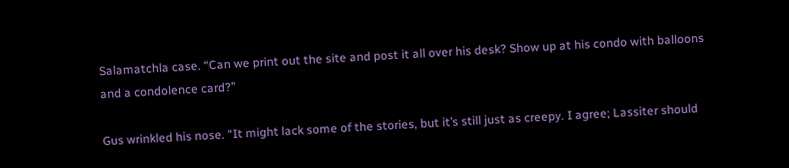Salamatchla case. “Can we print out the site and post it all over his desk? Show up at his condo with balloons and a condolence card?”

Gus wrinkled his nose. “It might lack some of the stories, but it’s still just as creepy. I agree; Lassiter should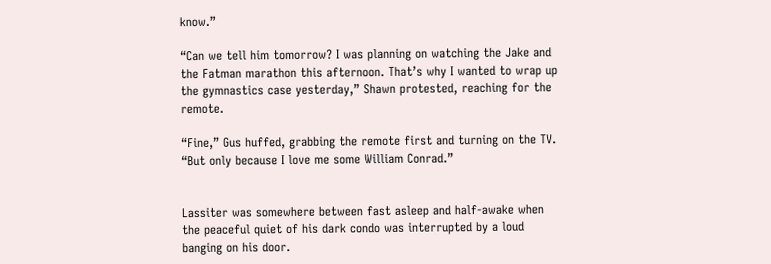know.”

“Can we tell him tomorrow? I was planning on watching the Jake and the Fatman marathon this afternoon. That’s why I wanted to wrap up the gymnastics case yesterday,” Shawn protested, reaching for the remote.

“Fine,” Gus huffed, grabbing the remote first and turning on the TV. “But only because I love me some William Conrad.”


Lassiter was somewhere between fast asleep and half-awake when the peaceful quiet of his dark condo was interrupted by a loud banging on his door.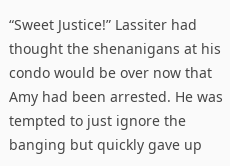“Sweet Justice!” Lassiter had thought the shenanigans at his condo would be over now that Amy had been arrested. He was tempted to just ignore the banging but quickly gave up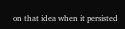on that idea when it persisted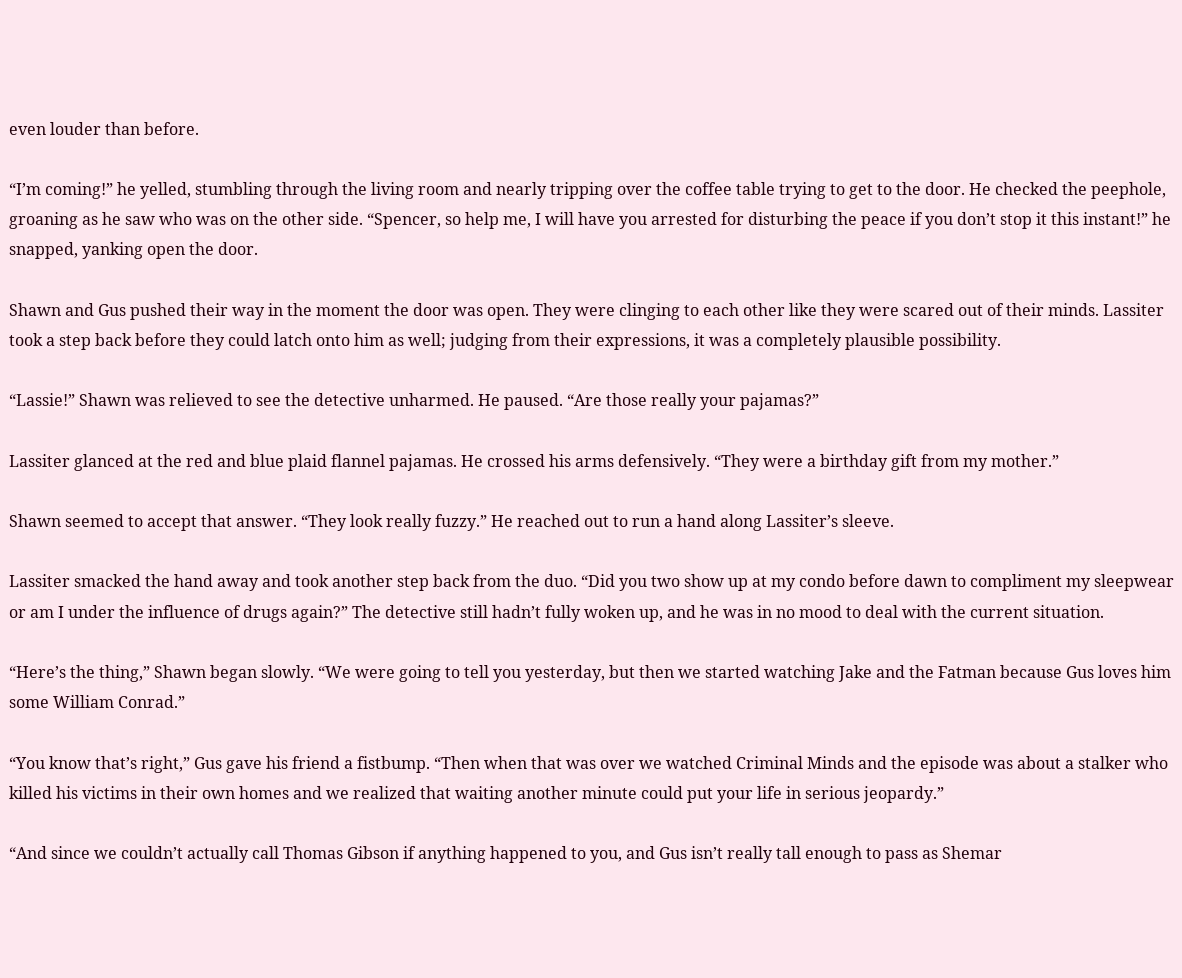even louder than before.

“I’m coming!” he yelled, stumbling through the living room and nearly tripping over the coffee table trying to get to the door. He checked the peephole, groaning as he saw who was on the other side. “Spencer, so help me, I will have you arrested for disturbing the peace if you don’t stop it this instant!” he snapped, yanking open the door.

Shawn and Gus pushed their way in the moment the door was open. They were clinging to each other like they were scared out of their minds. Lassiter took a step back before they could latch onto him as well; judging from their expressions, it was a completely plausible possibility.

“Lassie!” Shawn was relieved to see the detective unharmed. He paused. “Are those really your pajamas?”

Lassiter glanced at the red and blue plaid flannel pajamas. He crossed his arms defensively. “They were a birthday gift from my mother.”

Shawn seemed to accept that answer. “They look really fuzzy.” He reached out to run a hand along Lassiter’s sleeve.

Lassiter smacked the hand away and took another step back from the duo. “Did you two show up at my condo before dawn to compliment my sleepwear or am I under the influence of drugs again?” The detective still hadn’t fully woken up, and he was in no mood to deal with the current situation.

“Here’s the thing,” Shawn began slowly. “We were going to tell you yesterday, but then we started watching Jake and the Fatman because Gus loves him some William Conrad.”

“You know that’s right,” Gus gave his friend a fistbump. “Then when that was over we watched Criminal Minds and the episode was about a stalker who killed his victims in their own homes and we realized that waiting another minute could put your life in serious jeopardy.”

“And since we couldn’t actually call Thomas Gibson if anything happened to you, and Gus isn’t really tall enough to pass as Shemar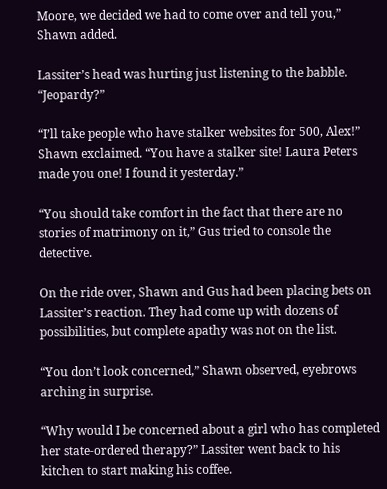Moore, we decided we had to come over and tell you,” Shawn added.

Lassiter’s head was hurting just listening to the babble. “Jeopardy?”

“I’ll take people who have stalker websites for 500, Alex!” Shawn exclaimed. “You have a stalker site! Laura Peters made you one! I found it yesterday.”

“You should take comfort in the fact that there are no stories of matrimony on it,” Gus tried to console the detective.

On the ride over, Shawn and Gus had been placing bets on Lassiter’s reaction. They had come up with dozens of possibilities, but complete apathy was not on the list.

“You don’t look concerned,” Shawn observed, eyebrows arching in surprise.

“Why would I be concerned about a girl who has completed her state-ordered therapy?” Lassiter went back to his kitchen to start making his coffee.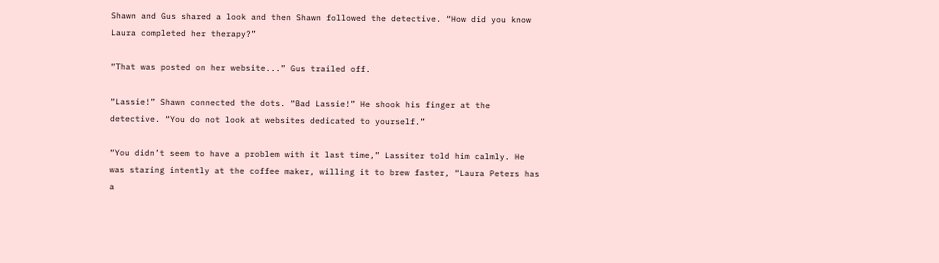Shawn and Gus shared a look and then Shawn followed the detective. “How did you know Laura completed her therapy?”

“That was posted on her website...” Gus trailed off.

“Lassie!” Shawn connected the dots. “Bad Lassie!” He shook his finger at the detective. “You do not look at websites dedicated to yourself.”

“You didn’t seem to have a problem with it last time,” Lassiter told him calmly. He was staring intently at the coffee maker, willing it to brew faster, “Laura Peters has a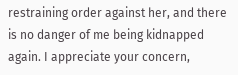restraining order against her, and there is no danger of me being kidnapped again. I appreciate your concern,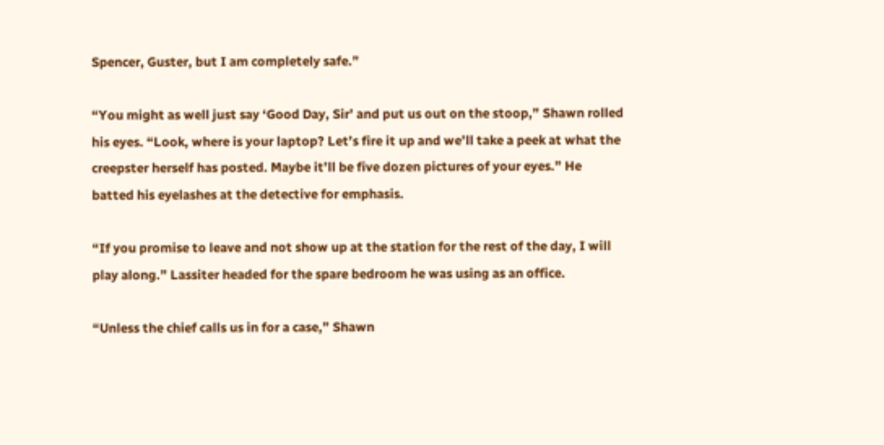Spencer, Guster, but I am completely safe.”

“You might as well just say ‘Good Day, Sir’ and put us out on the stoop,” Shawn rolled his eyes. “Look, where is your laptop? Let’s fire it up and we’ll take a peek at what the creepster herself has posted. Maybe it’ll be five dozen pictures of your eyes.” He batted his eyelashes at the detective for emphasis.

“If you promise to leave and not show up at the station for the rest of the day, I will play along.” Lassiter headed for the spare bedroom he was using as an office.

“Unless the chief calls us in for a case,” Shawn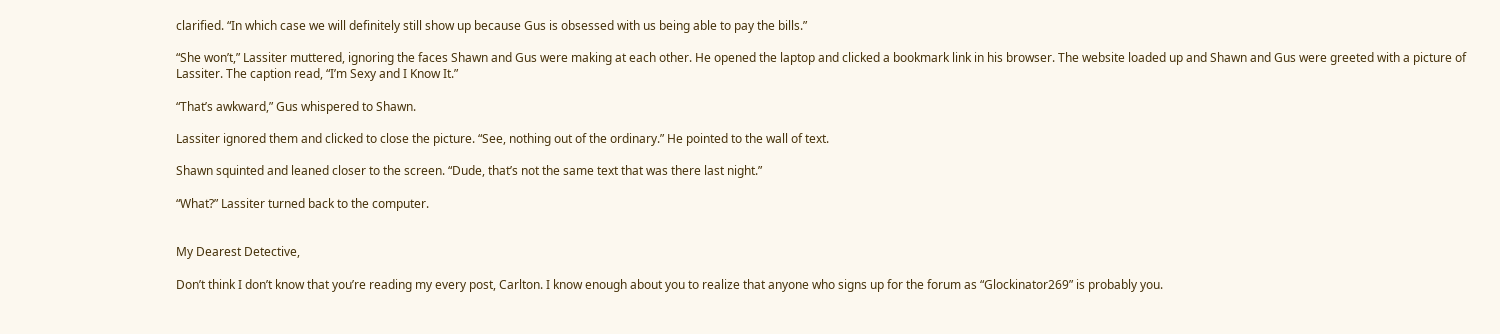clarified. “In which case we will definitely still show up because Gus is obsessed with us being able to pay the bills.”

“She won’t,” Lassiter muttered, ignoring the faces Shawn and Gus were making at each other. He opened the laptop and clicked a bookmark link in his browser. The website loaded up and Shawn and Gus were greeted with a picture of Lassiter. The caption read, “I’m Sexy and I Know It.”

“That’s awkward,” Gus whispered to Shawn.

Lassiter ignored them and clicked to close the picture. “See, nothing out of the ordinary.” He pointed to the wall of text.

Shawn squinted and leaned closer to the screen. “Dude, that’s not the same text that was there last night.”

“What?” Lassiter turned back to the computer.


My Dearest Detective,

Don’t think I don’t know that you’re reading my every post, Carlton. I know enough about you to realize that anyone who signs up for the forum as “Glockinator269” is probably you.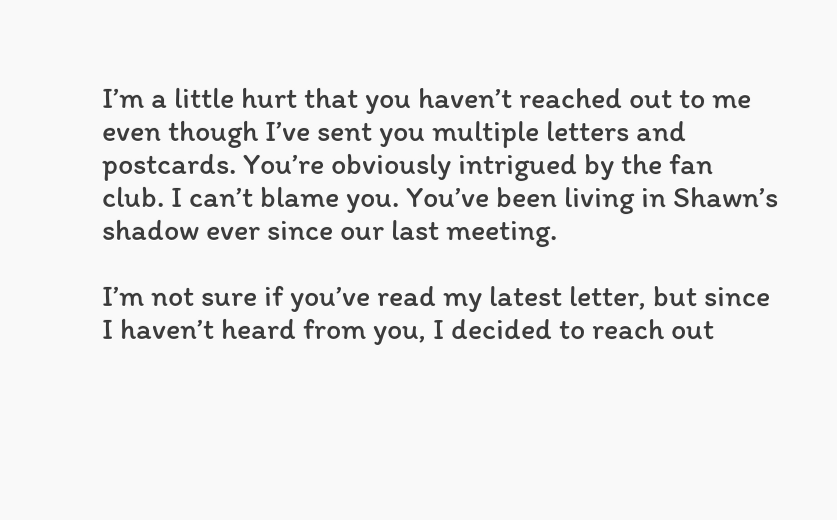I’m a little hurt that you haven’t reached out to me even though I’ve sent you multiple letters and postcards. You’re obviously intrigued by the fan club. I can’t blame you. You’ve been living in Shawn’s shadow ever since our last meeting.

I’m not sure if you’ve read my latest letter, but since I haven’t heard from you, I decided to reach out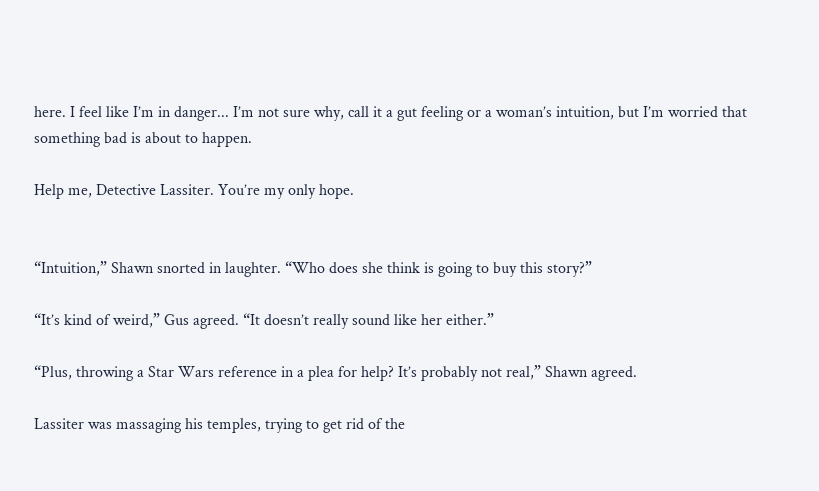here. I feel like I’m in danger... I’m not sure why, call it a gut feeling or a woman’s intuition, but I’m worried that something bad is about to happen.

Help me, Detective Lassiter. You’re my only hope.


“Intuition,” Shawn snorted in laughter. “Who does she think is going to buy this story?”

“It’s kind of weird,” Gus agreed. “It doesn’t really sound like her either.”

“Plus, throwing a Star Wars reference in a plea for help? It’s probably not real,” Shawn agreed.

Lassiter was massaging his temples, trying to get rid of the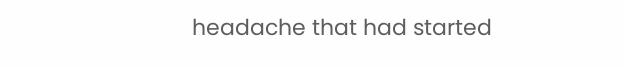headache that had started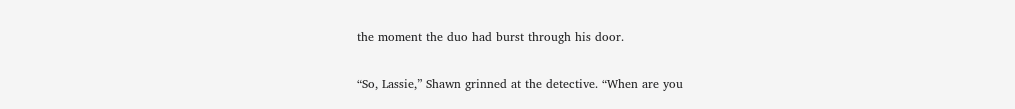the moment the duo had burst through his door.

“So, Lassie,” Shawn grinned at the detective. “When are you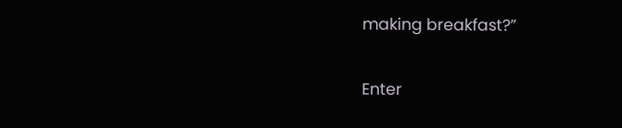making breakfast?”

Enter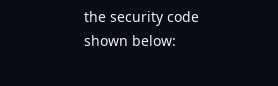the security code shown below: